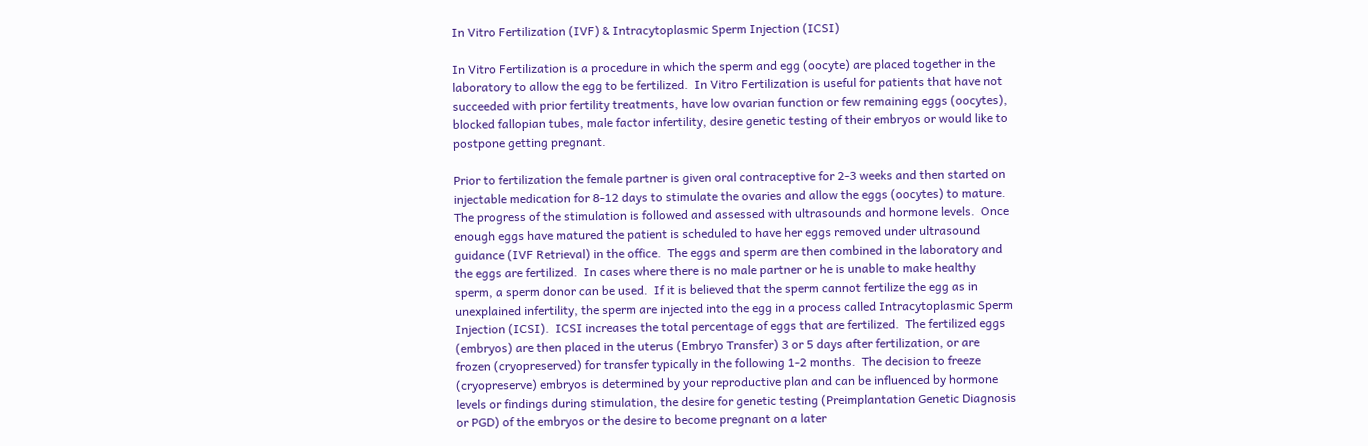In Vitro Fertilization (IVF) & Intracytoplasmic Sperm Injection (ICSI)

In Vitro Fertilization is a procedure in which the sperm and egg (oocyte) are placed together in the laboratory to allow the egg to be fertilized.  In Vitro Fertilization is useful for patients that have not succeeded with prior fertility treatments, have low ovarian function or few remaining eggs (oocytes), blocked fallopian tubes, male factor infertility, desire genetic testing of their embryos or would like to postpone getting pregnant.

Prior to fertilization the female partner is given oral contraceptive for 2-3 weeks and then started on injectable medication for 8-12 days to stimulate the ovaries and allow the eggs (oocytes) to mature.  The progress of the stimulation is followed and assessed with ultrasounds and hormone levels.  Once enough eggs have matured the patient is scheduled to have her eggs removed under ultrasound guidance (IVF Retrieval) in the office.  The eggs and sperm are then combined in the laboratory and the eggs are fertilized.  In cases where there is no male partner or he is unable to make healthy sperm, a sperm donor can be used.  If it is believed that the sperm cannot fertilize the egg as in unexplained infertility, the sperm are injected into the egg in a process called Intracytoplasmic Sperm Injection (ICSI).  ICSI increases the total percentage of eggs that are fertilized.  The fertilized eggs (embryos) are then placed in the uterus (Embryo Transfer) 3 or 5 days after fertilization, or are frozen (cryopreserved) for transfer typically in the following 1-2 months.  The decision to freeze (cryopreserve) embryos is determined by your reproductive plan and can be influenced by hormone levels or findings during stimulation, the desire for genetic testing (Preimplantation Genetic Diagnosis or PGD) of the embryos or the desire to become pregnant on a later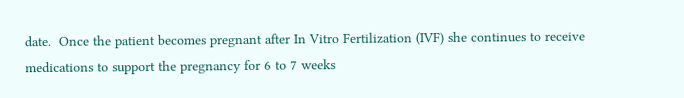date.  Once the patient becomes pregnant after In Vitro Fertilization (IVF) she continues to receive medications to support the pregnancy for 6 to 7 weeks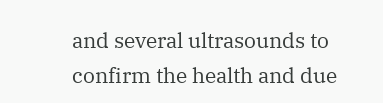and several ultrasounds to confirm the health and due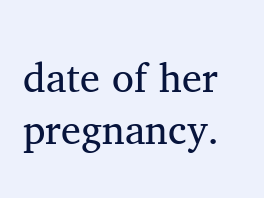date of her pregnancy.